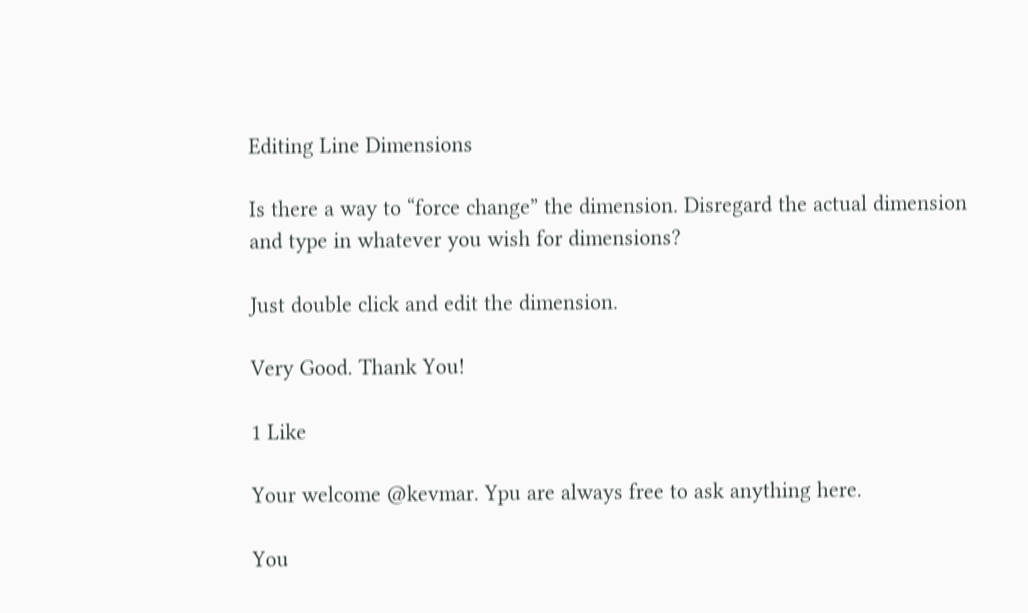Editing Line Dimensions

Is there a way to “force change” the dimension. Disregard the actual dimension and type in whatever you wish for dimensions?

Just double click and edit the dimension.

Very Good. Thank You!

1 Like

Your welcome @kevmar. Ypu are always free to ask anything here.

You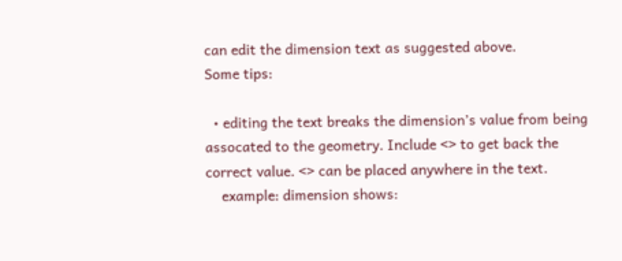can edit the dimension text as suggested above.
Some tips:

  • editing the text breaks the dimension’s value from being assocated to the geometry. Include <> to get back the correct value. <> can be placed anywhere in the text.
    example: dimension shows: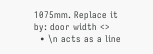1075mm. Replace it by: door width <>
  • \n acts as a line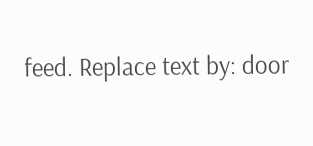feed. Replace text by: door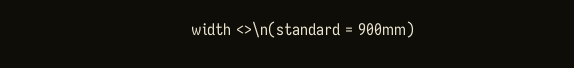width <>\n(standard = 900mm)